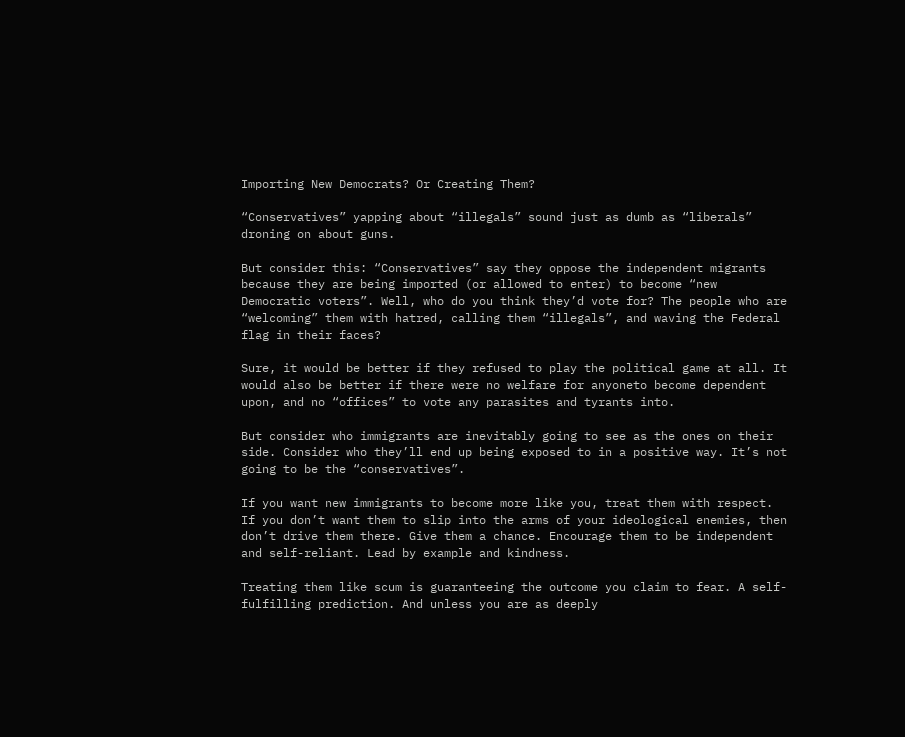Importing New Democrats? Or Creating Them?

“Conservatives” yapping about “illegals” sound just as dumb as “liberals” droning on about guns.

But consider this: “Conservatives” say they oppose the independent migrants because they are being imported (or allowed to enter) to become “new Democratic voters”. Well, who do you think they’d vote for? The people who are “welcoming” them with hatred, calling them “illegals”, and waving the Federal flag in their faces?

Sure, it would be better if they refused to play the political game at all. It would also be better if there were no welfare for anyoneto become dependent upon, and no “offices” to vote any parasites and tyrants into.

But consider who immigrants are inevitably going to see as the ones on their side. Consider who they’ll end up being exposed to in a positive way. It’s not going to be the “conservatives”.

If you want new immigrants to become more like you, treat them with respect. If you don’t want them to slip into the arms of your ideological enemies, then don’t drive them there. Give them a chance. Encourage them to be independent and self-reliant. Lead by example and kindness.

Treating them like scum is guaranteeing the outcome you claim to fear. A self-fulfilling prediction. And unless you are as deeply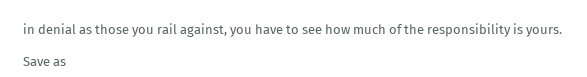in denial as those you rail against, you have to see how much of the responsibility is yours.

Save as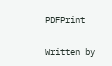PDFPrint

Written by